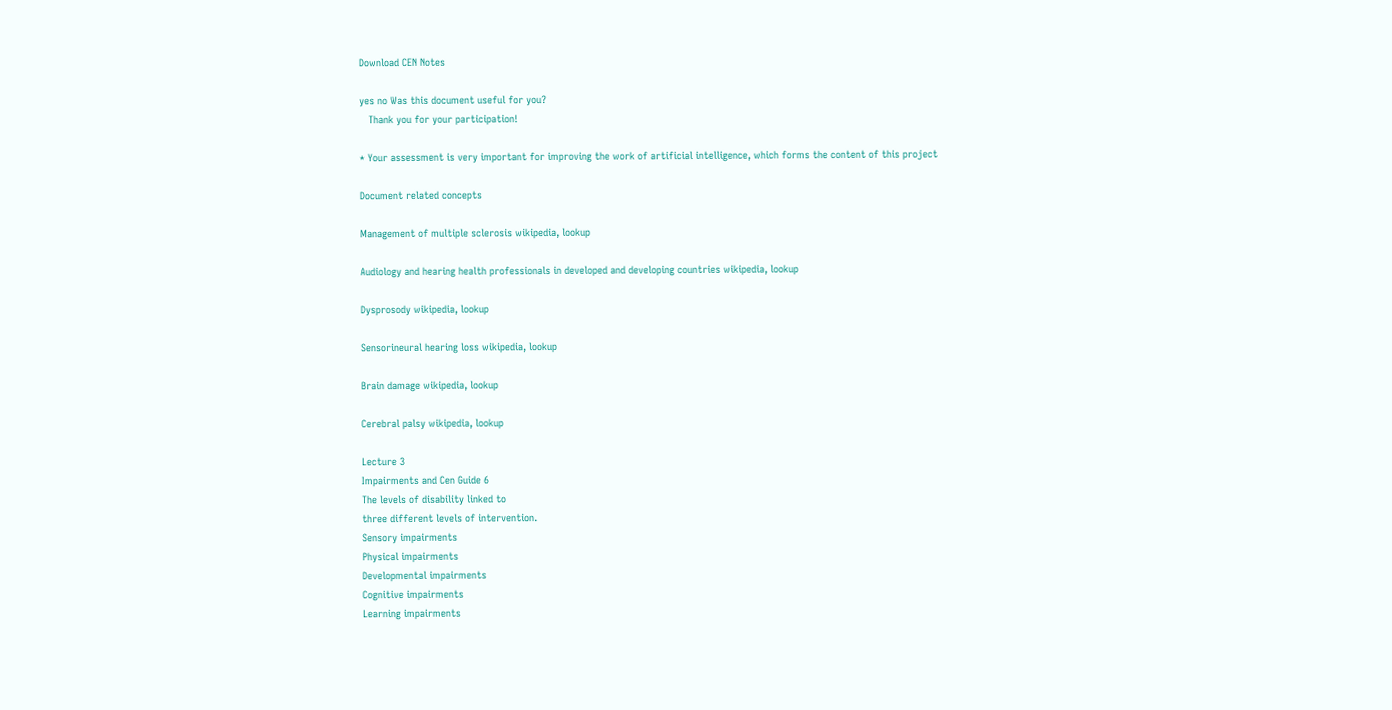Download CEN Notes

yes no Was this document useful for you?
   Thank you for your participation!

* Your assessment is very important for improving the work of artificial intelligence, which forms the content of this project

Document related concepts

Management of multiple sclerosis wikipedia, lookup

Audiology and hearing health professionals in developed and developing countries wikipedia, lookup

Dysprosody wikipedia, lookup

Sensorineural hearing loss wikipedia, lookup

Brain damage wikipedia, lookup

Cerebral palsy wikipedia, lookup

Lecture 3
Impairments and Cen Guide 6
The levels of disability linked to
three different levels of intervention.
Sensory impairments
Physical impairments
Developmental impairments
Cognitive impairments
Learning impairments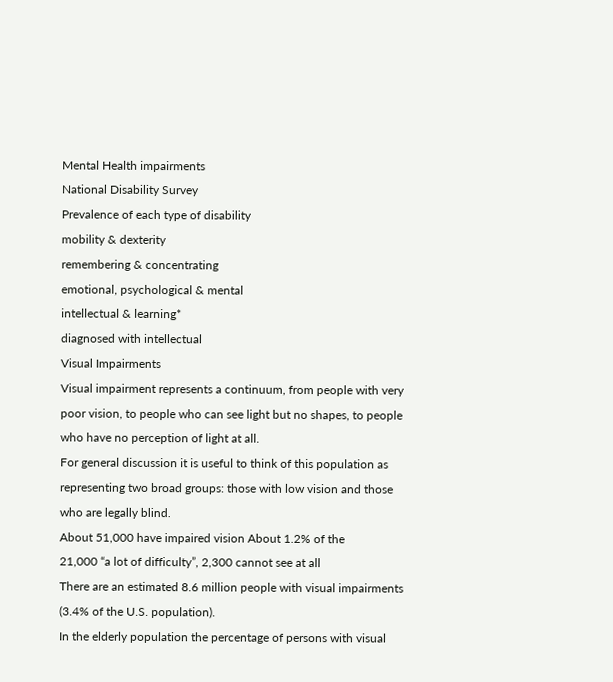Mental Health impairments
National Disability Survey
Prevalence of each type of disability
mobility & dexterity
remembering & concentrating
emotional, psychological & mental
intellectual & learning*
diagnosed with intellectual
Visual Impairments
Visual impairment represents a continuum, from people with very
poor vision, to people who can see light but no shapes, to people
who have no perception of light at all.
For general discussion it is useful to think of this population as
representing two broad groups: those with low vision and those
who are legally blind.
About 51,000 have impaired vision About 1.2% of the
21,000 “a lot of difficulty”, 2,300 cannot see at all
There are an estimated 8.6 million people with visual impairments
(3.4% of the U.S. population).
In the elderly population the percentage of persons with visual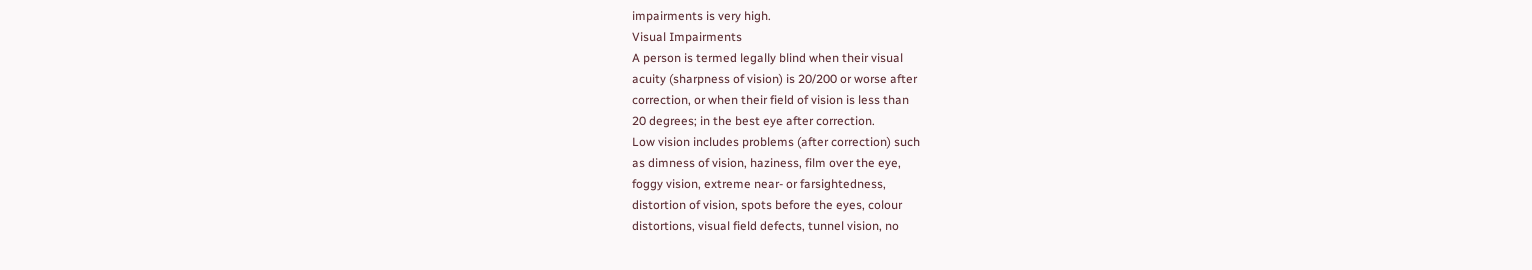impairments is very high.
Visual Impairments
A person is termed legally blind when their visual
acuity (sharpness of vision) is 20/200 or worse after
correction, or when their field of vision is less than
20 degrees; in the best eye after correction.
Low vision includes problems (after correction) such
as dimness of vision, haziness, film over the eye,
foggy vision, extreme near- or farsightedness,
distortion of vision, spots before the eyes, colour
distortions, visual field defects, tunnel vision, no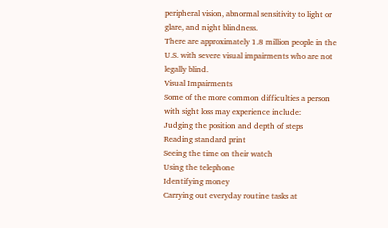peripheral vision, abnormal sensitivity to light or
glare, and night blindness.
There are approximately 1.8 million people in the
U.S. with severe visual impairments who are not
legally blind.
Visual Impairments
Some of the more common difficulties a person
with sight loss may experience include:
Judging the position and depth of steps
Reading standard print
Seeing the time on their watch
Using the telephone
Identifying money
Carrying out everyday routine tasks at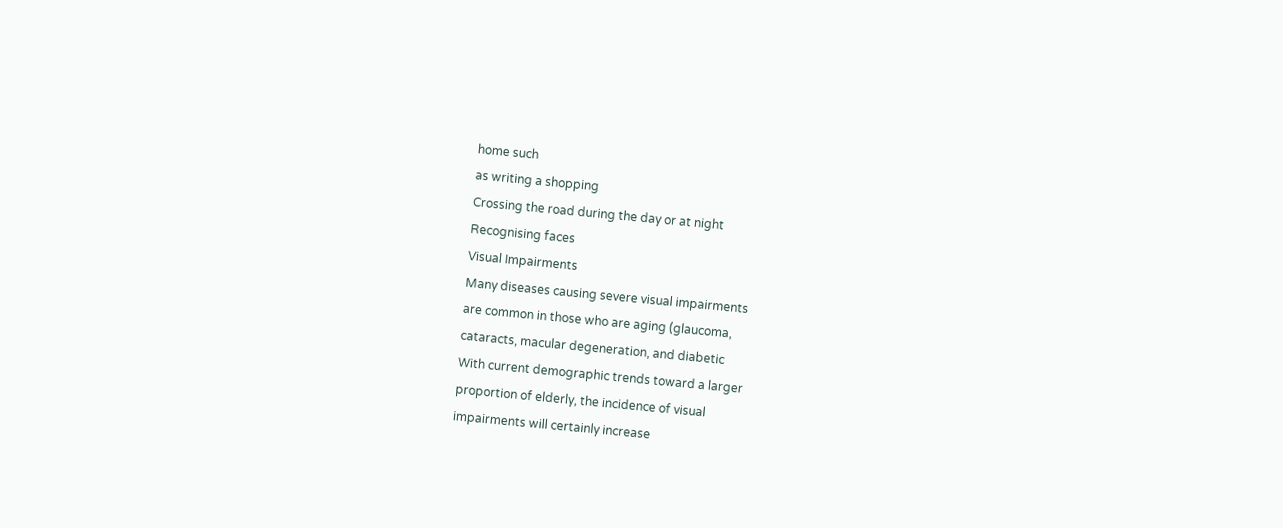home such
as writing a shopping
Crossing the road during the day or at night
Recognising faces
Visual Impairments
Many diseases causing severe visual impairments
are common in those who are aging (glaucoma,
cataracts, macular degeneration, and diabetic
With current demographic trends toward a larger
proportion of elderly, the incidence of visual
impairments will certainly increase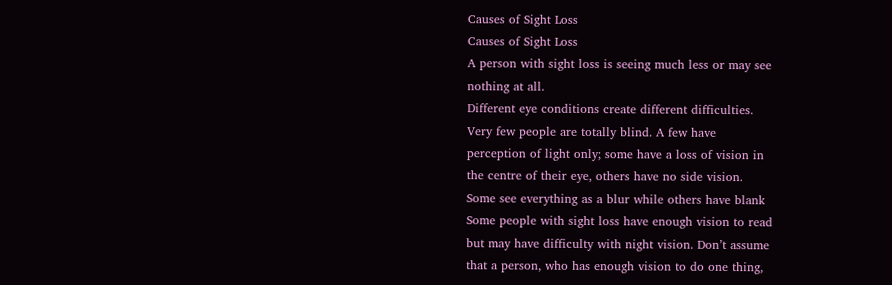Causes of Sight Loss
Causes of Sight Loss
A person with sight loss is seeing much less or may see
nothing at all.
Different eye conditions create different difficulties.
Very few people are totally blind. A few have
perception of light only; some have a loss of vision in
the centre of their eye, others have no side vision.
Some see everything as a blur while others have blank
Some people with sight loss have enough vision to read
but may have difficulty with night vision. Don’t assume
that a person, who has enough vision to do one thing,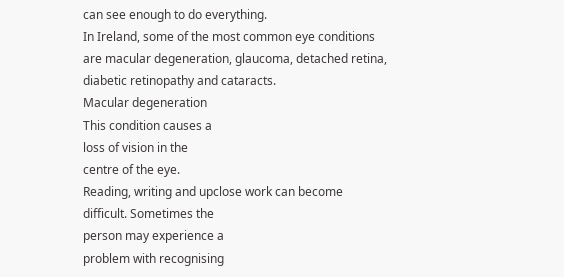can see enough to do everything.
In Ireland, some of the most common eye conditions
are macular degeneration, glaucoma, detached retina,
diabetic retinopathy and cataracts.
Macular degeneration
This condition causes a
loss of vision in the
centre of the eye.
Reading, writing and upclose work can become
difficult. Sometimes the
person may experience a
problem with recognising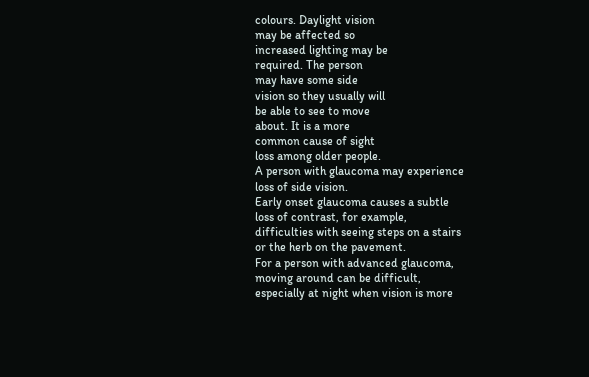colours. Daylight vision
may be affected so
increased lighting may be
required. The person
may have some side
vision so they usually will
be able to see to move
about. It is a more
common cause of sight
loss among older people.
A person with glaucoma may experience
loss of side vision.
Early onset glaucoma causes a subtle
loss of contrast, for example,
difficulties with seeing steps on a stairs
or the herb on the pavement.
For a person with advanced glaucoma,
moving around can be difficult,
especially at night when vision is more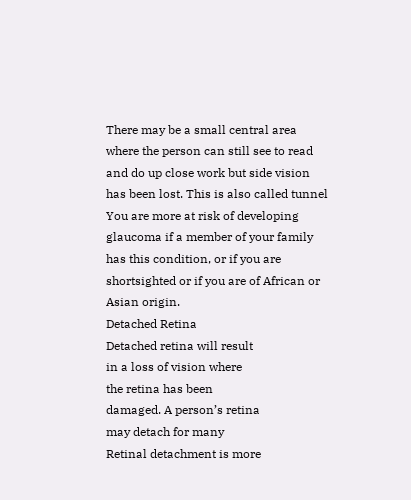There may be a small central area
where the person can still see to read
and do up close work but side vision
has been lost. This is also called tunnel
You are more at risk of developing
glaucoma if a member of your family
has this condition, or if you are
shortsighted or if you are of African or
Asian origin.
Detached Retina
Detached retina will result
in a loss of vision where
the retina has been
damaged. A person’s retina
may detach for many
Retinal detachment is more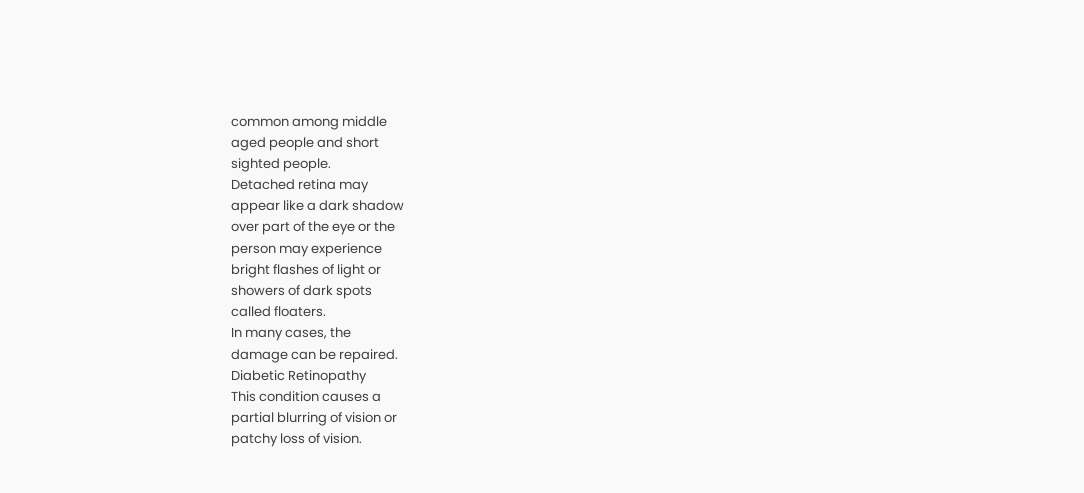common among middle
aged people and short
sighted people.
Detached retina may
appear like a dark shadow
over part of the eye or the
person may experience
bright flashes of light or
showers of dark spots
called floaters.
In many cases, the
damage can be repaired.
Diabetic Retinopathy
This condition causes a
partial blurring of vision or
patchy loss of vision.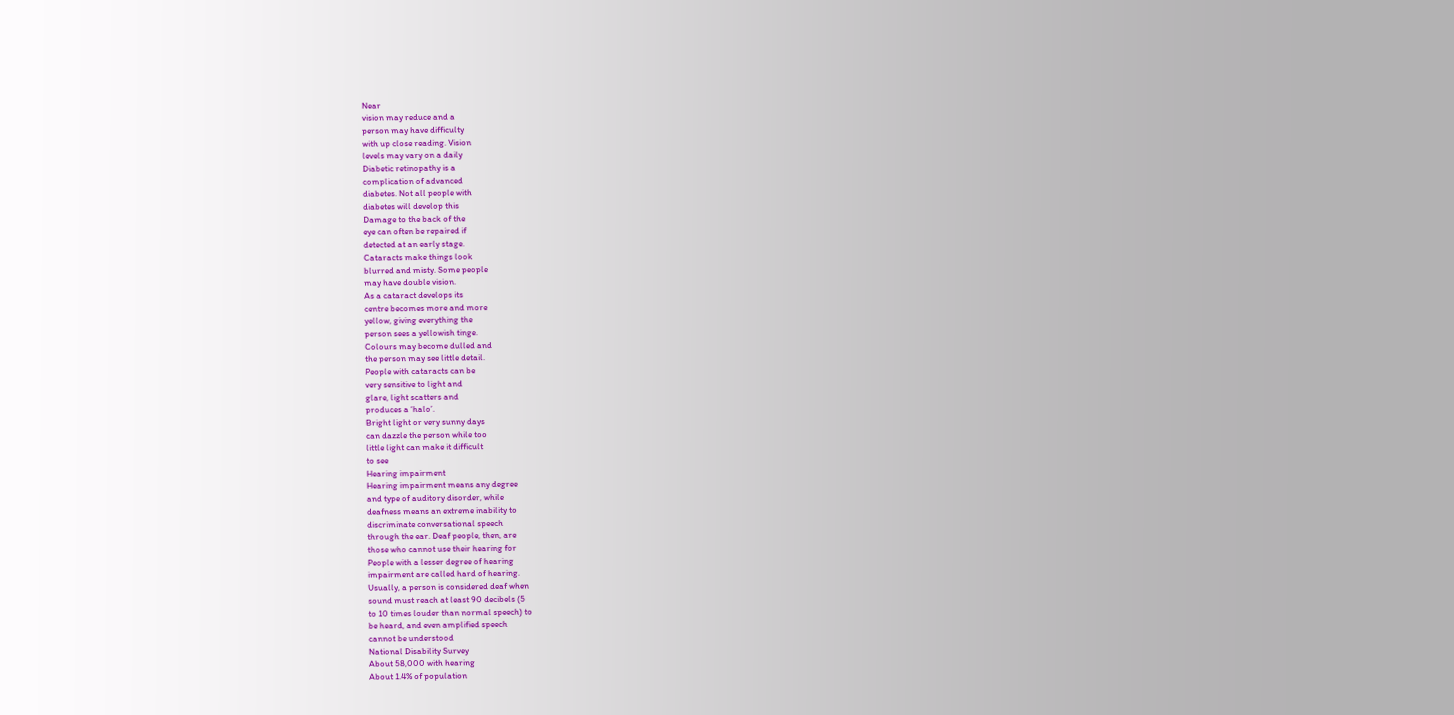Near
vision may reduce and a
person may have difficulty
with up close reading. Vision
levels may vary on a daily
Diabetic retinopathy is a
complication of advanced
diabetes. Not all people with
diabetes will develop this
Damage to the back of the
eye can often be repaired if
detected at an early stage.
Cataracts make things look
blurred and misty. Some people
may have double vision.
As a cataract develops its
centre becomes more and more
yellow, giving everything the
person sees a yellowish tinge.
Colours may become dulled and
the person may see little detail.
People with cataracts can be
very sensitive to light and
glare, light scatters and
produces a ‘halo’.
Bright light or very sunny days
can dazzle the person while too
little light can make it difficult
to see
Hearing impairment
Hearing impairment means any degree
and type of auditory disorder, while
deafness means an extreme inability to
discriminate conversational speech
through the ear. Deaf people, then, are
those who cannot use their hearing for
People with a lesser degree of hearing
impairment are called hard of hearing.
Usually, a person is considered deaf when
sound must reach at least 90 decibels (5
to 10 times louder than normal speech) to
be heard, and even amplified speech
cannot be understood
National Disability Survey
About 58,000 with hearing
About 1.4% of population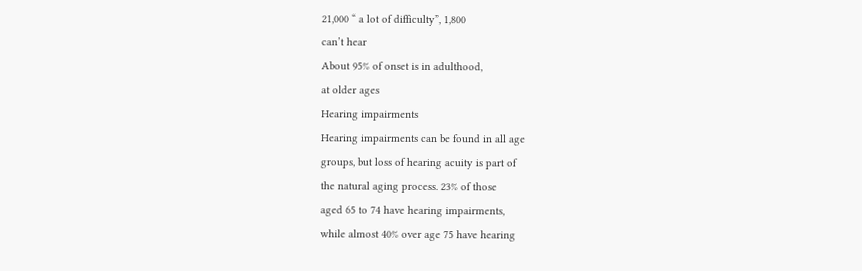21,000 “ a lot of difficulty”, 1,800
can’t hear
About 95% of onset is in adulthood,
at older ages
Hearing impairments
Hearing impairments can be found in all age
groups, but loss of hearing acuity is part of
the natural aging process. 23% of those
aged 65 to 74 have hearing impairments,
while almost 40% over age 75 have hearing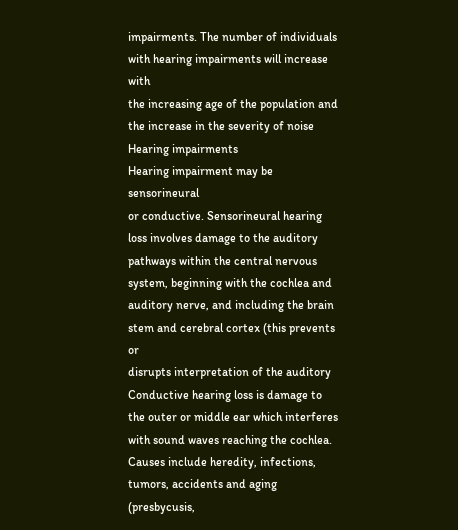impairments. The number of individuals
with hearing impairments will increase with
the increasing age of the population and
the increase in the severity of noise
Hearing impairments
Hearing impairment may be sensorineural
or conductive. Sensorineural hearing
loss involves damage to the auditory
pathways within the central nervous
system, beginning with the cochlea and
auditory nerve, and including the brain
stem and cerebral cortex (this prevents or
disrupts interpretation of the auditory
Conductive hearing loss is damage to
the outer or middle ear which interferes
with sound waves reaching the cochlea.
Causes include heredity, infections,
tumors, accidents and aging (presbycusis,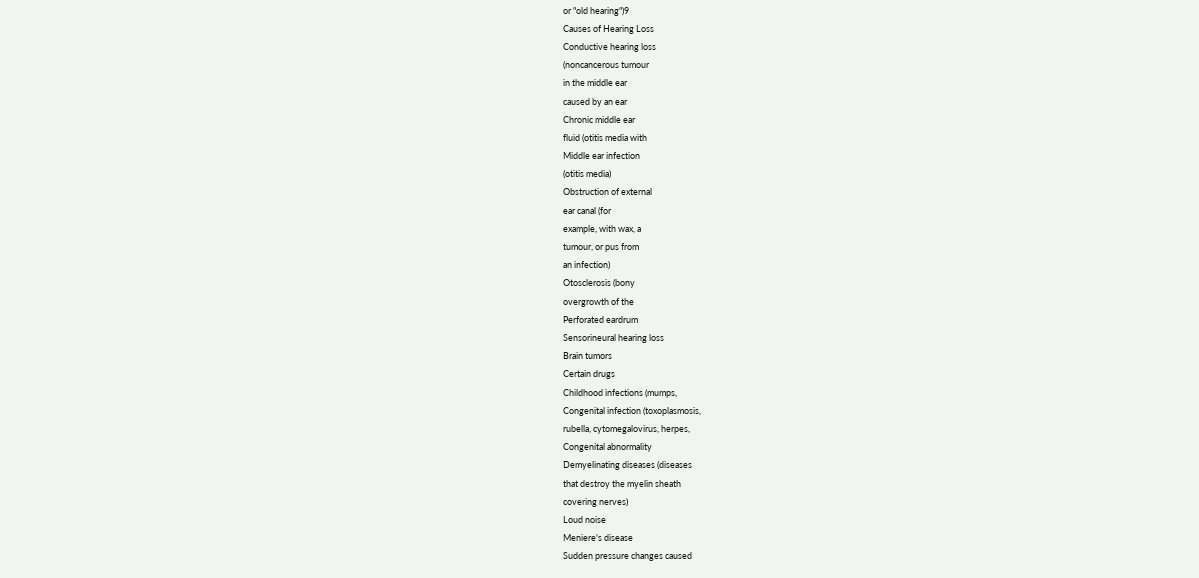or "old hearing")9
Causes of Hearing Loss
Conductive hearing loss
(noncancerous tumour
in the middle ear
caused by an ear
Chronic middle ear
fluid (otitis media with
Middle ear infection
(otitis media)
Obstruction of external
ear canal (for
example, with wax, a
tumour, or pus from
an infection)
Otosclerosis (bony
overgrowth of the
Perforated eardrum
Sensorineural hearing loss
Brain tumors
Certain drugs
Childhood infections (mumps,
Congenital infection (toxoplasmosis,
rubella, cytomegalovirus, herpes,
Congenital abnormality
Demyelinating diseases (diseases
that destroy the myelin sheath
covering nerves)
Loud noise
Meniere's disease
Sudden pressure changes caused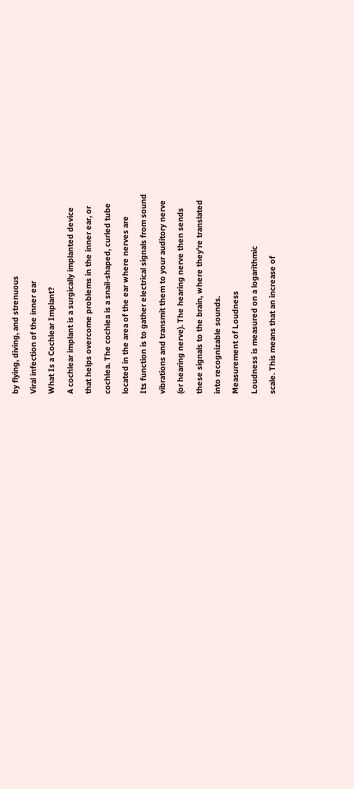by flying, diving, and strenuous
Viral infection of the inner ear
What Is a Cochlear Implant?
A cochlear implant is a surgically implanted device
that helps overcome problems in the inner ear, or
cochlea. The cochlea is a snail-shaped, curled tube
located in the area of the ear where nerves are
Its function is to gather electrical signals from sound
vibrations and transmit them to your auditory nerve
(or hearing nerve). The hearing nerve then sends
these signals to the brain, where they're translated
into recognizable sounds.
Measurement of Loudness
Loudness is measured on a logarithmic
scale. This means that an increase of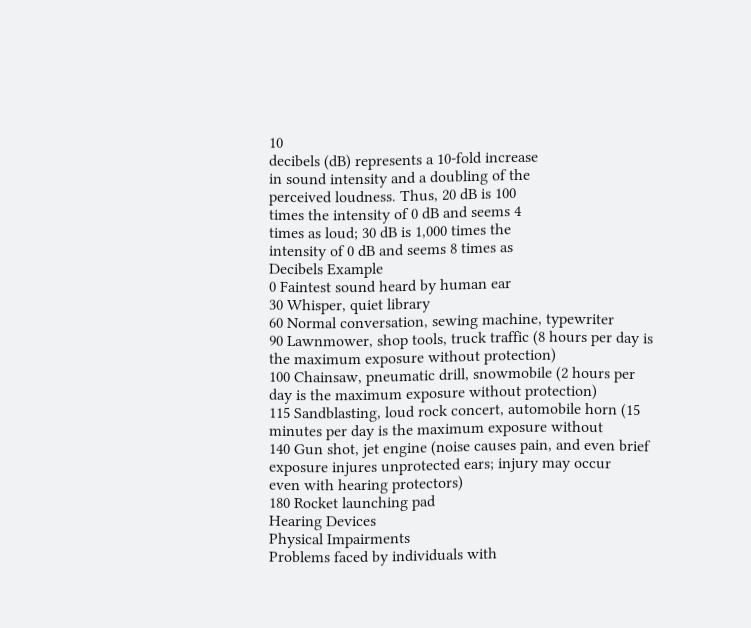10
decibels (dB) represents a 10-fold increase
in sound intensity and a doubling of the
perceived loudness. Thus, 20 dB is 100
times the intensity of 0 dB and seems 4
times as loud; 30 dB is 1,000 times the
intensity of 0 dB and seems 8 times as
Decibels Example
0 Faintest sound heard by human ear
30 Whisper, quiet library
60 Normal conversation, sewing machine, typewriter
90 Lawnmower, shop tools, truck traffic (8 hours per day is
the maximum exposure without protection)
100 Chainsaw, pneumatic drill, snowmobile (2 hours per
day is the maximum exposure without protection)
115 Sandblasting, loud rock concert, automobile horn (15
minutes per day is the maximum exposure without
140 Gun shot, jet engine (noise causes pain, and even brief
exposure injures unprotected ears; injury may occur
even with hearing protectors)
180 Rocket launching pad
Hearing Devices
Physical Impairments
Problems faced by individuals with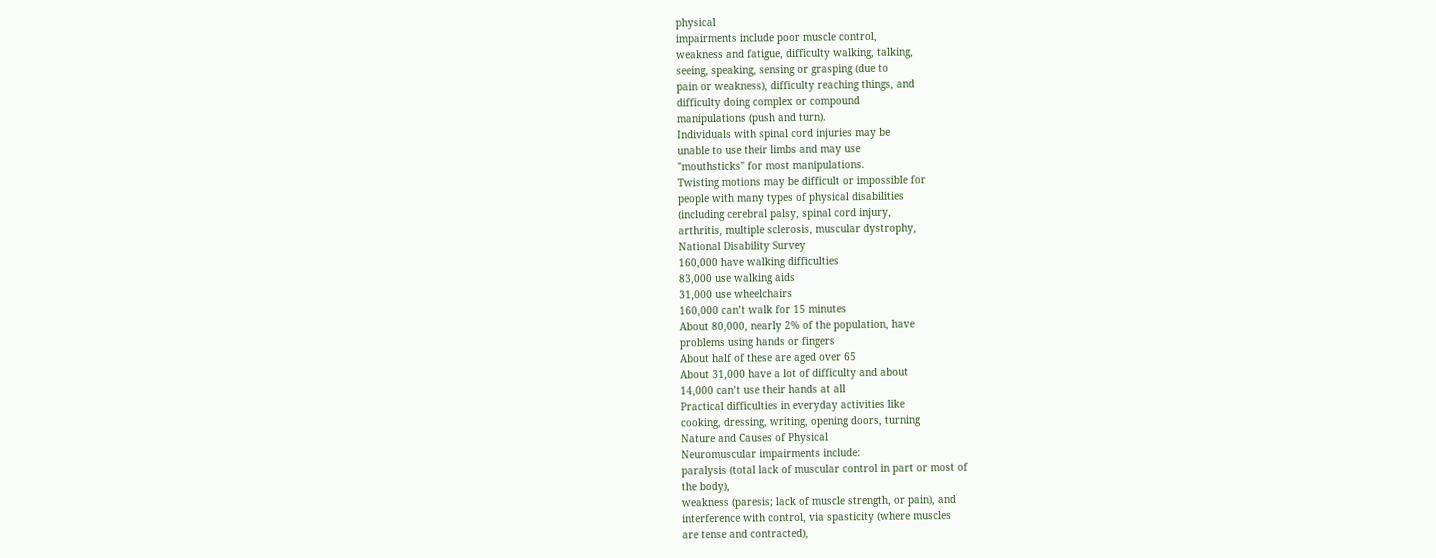physical
impairments include poor muscle control,
weakness and fatigue, difficulty walking, talking,
seeing, speaking, sensing or grasping (due to
pain or weakness), difficulty reaching things, and
difficulty doing complex or compound
manipulations (push and turn).
Individuals with spinal cord injuries may be
unable to use their limbs and may use
"mouthsticks" for most manipulations.
Twisting motions may be difficult or impossible for
people with many types of physical disabilities
(including cerebral palsy, spinal cord injury,
arthritis, multiple sclerosis, muscular dystrophy,
National Disability Survey
160,000 have walking difficulties
83,000 use walking aids
31,000 use wheelchairs
160,000 can’t walk for 15 minutes
About 80,000, nearly 2% of the population, have
problems using hands or fingers
About half of these are aged over 65
About 31,000 have a lot of difficulty and about
14,000 can’t use their hands at all
Practical difficulties in everyday activities like
cooking, dressing, writing, opening doors, turning
Nature and Causes of Physical
Neuromuscular impairments include:
paralysis (total lack of muscular control in part or most of
the body),
weakness (paresis; lack of muscle strength, or pain), and
interference with control, via spasticity (where muscles
are tense and contracted),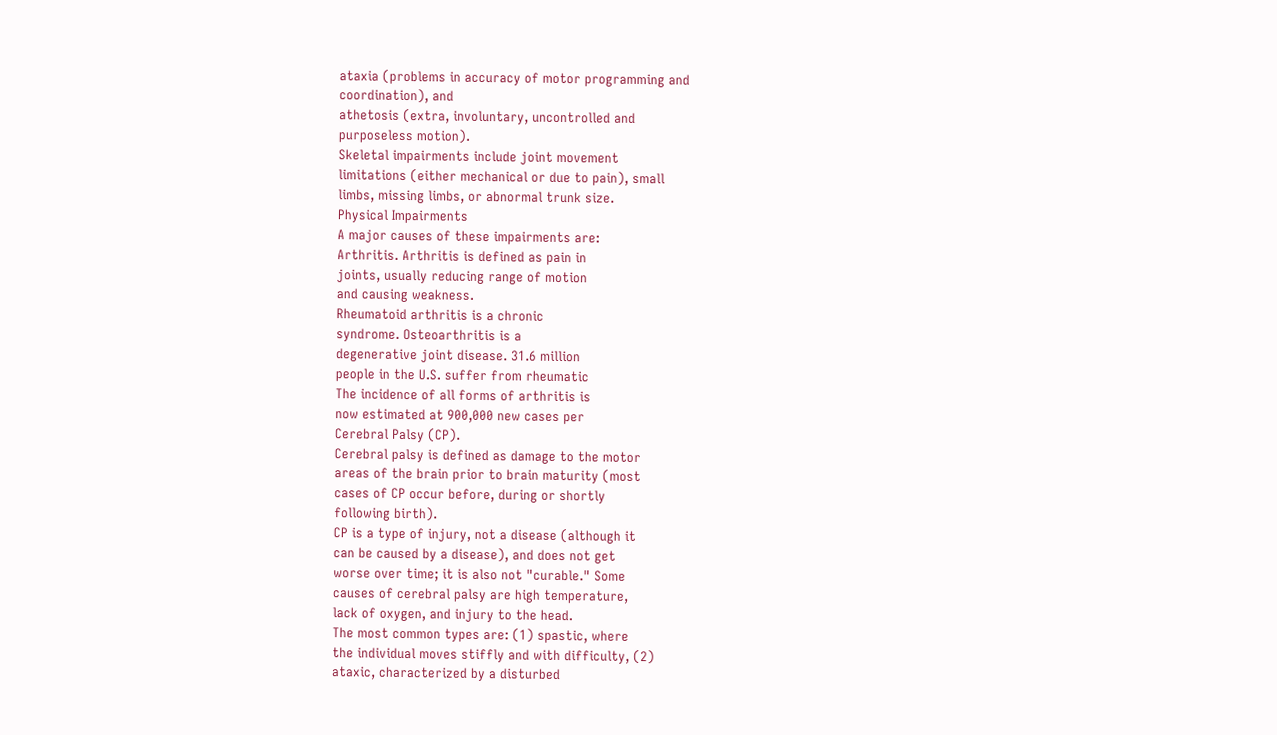ataxia (problems in accuracy of motor programming and
coordination), and
athetosis (extra, involuntary, uncontrolled and
purposeless motion).
Skeletal impairments include joint movement
limitations (either mechanical or due to pain), small
limbs, missing limbs, or abnormal trunk size.
Physical Impairments
A major causes of these impairments are:
Arthritis. Arthritis is defined as pain in
joints, usually reducing range of motion
and causing weakness.
Rheumatoid arthritis is a chronic
syndrome. Osteoarthritis is a
degenerative joint disease. 31.6 million
people in the U.S. suffer from rheumatic
The incidence of all forms of arthritis is
now estimated at 900,000 new cases per
Cerebral Palsy (CP).
Cerebral palsy is defined as damage to the motor
areas of the brain prior to brain maturity (most
cases of CP occur before, during or shortly
following birth).
CP is a type of injury, not a disease (although it
can be caused by a disease), and does not get
worse over time; it is also not "curable." Some
causes of cerebral palsy are high temperature,
lack of oxygen, and injury to the head.
The most common types are: (1) spastic, where
the individual moves stiffly and with difficulty, (2)
ataxic, characterized by a disturbed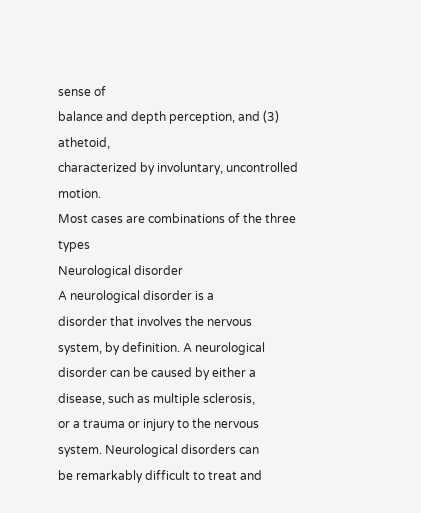sense of
balance and depth perception, and (3) athetoid,
characterized by involuntary, uncontrolled motion.
Most cases are combinations of the three types
Neurological disorder
A neurological disorder is a
disorder that involves the nervous
system, by definition. A neurological
disorder can be caused by either a
disease, such as multiple sclerosis,
or a trauma or injury to the nervous
system. Neurological disorders can
be remarkably difficult to treat and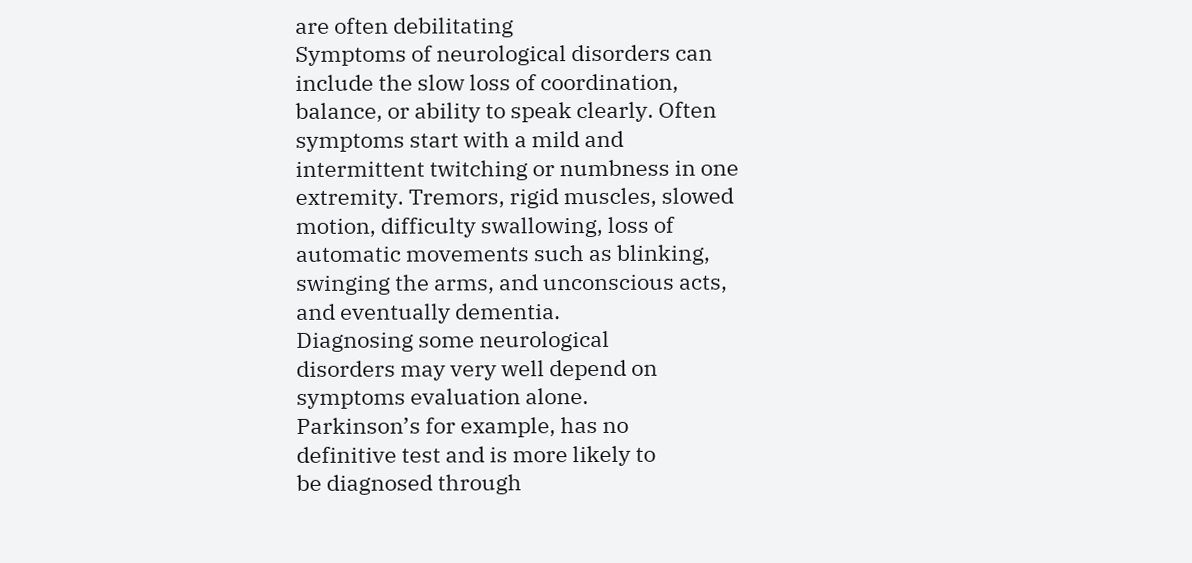are often debilitating
Symptoms of neurological disorders can
include the slow loss of coordination,
balance, or ability to speak clearly. Often
symptoms start with a mild and
intermittent twitching or numbness in one
extremity. Tremors, rigid muscles, slowed
motion, difficulty swallowing, loss of
automatic movements such as blinking,
swinging the arms, and unconscious acts,
and eventually dementia.
Diagnosing some neurological
disorders may very well depend on
symptoms evaluation alone.
Parkinson’s for example, has no
definitive test and is more likely to
be diagnosed through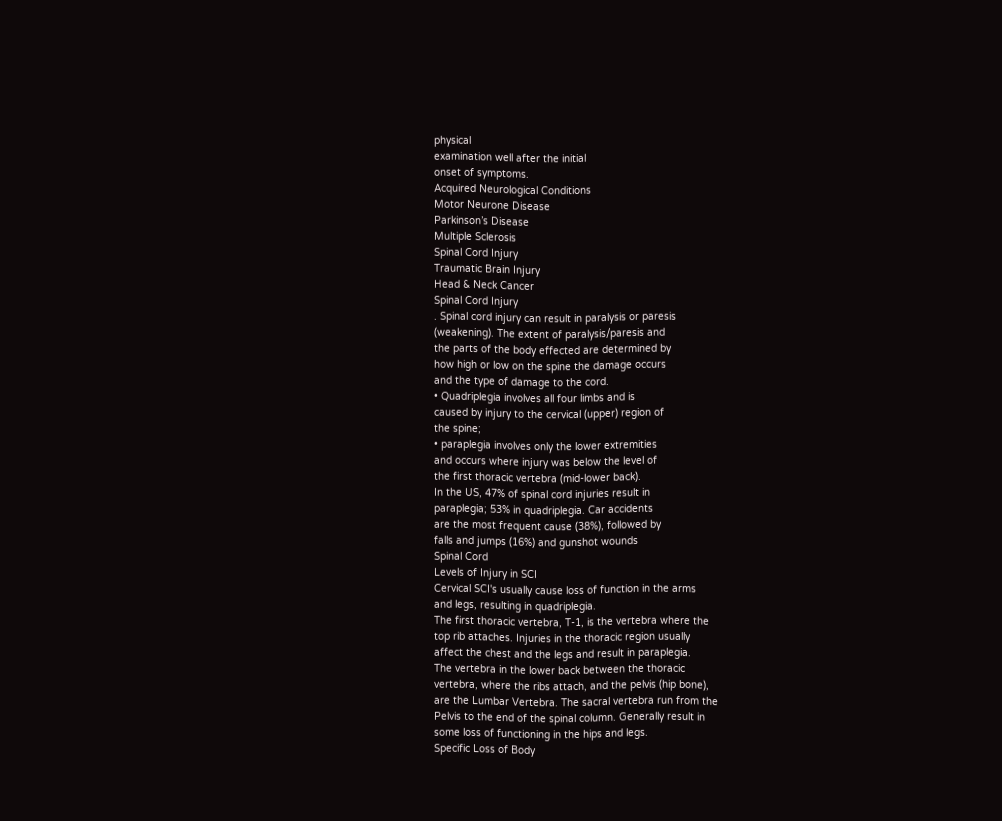physical
examination well after the initial
onset of symptoms.
Acquired Neurological Conditions
Motor Neurone Disease
Parkinson’s Disease
Multiple Sclerosis
Spinal Cord Injury
Traumatic Brain Injury
Head & Neck Cancer
Spinal Cord Injury
. Spinal cord injury can result in paralysis or paresis
(weakening). The extent of paralysis/paresis and
the parts of the body effected are determined by
how high or low on the spine the damage occurs
and the type of damage to the cord.
• Quadriplegia involves all four limbs and is
caused by injury to the cervical (upper) region of
the spine;
• paraplegia involves only the lower extremities
and occurs where injury was below the level of
the first thoracic vertebra (mid-lower back).
In the US, 47% of spinal cord injuries result in
paraplegia; 53% in quadriplegia. Car accidents
are the most frequent cause (38%), followed by
falls and jumps (16%) and gunshot wounds
Spinal Cord
Levels of Injury in SCI
Cervical SCI's usually cause loss of function in the arms
and legs, resulting in quadriplegia.
The first thoracic vertebra, T-1, is the vertebra where the
top rib attaches. Injuries in the thoracic region usually
affect the chest and the legs and result in paraplegia.
The vertebra in the lower back between the thoracic
vertebra, where the ribs attach, and the pelvis (hip bone),
are the Lumbar Vertebra. The sacral vertebra run from the
Pelvis to the end of the spinal column. Generally result in
some loss of functioning in the hips and legs.
Specific Loss of Body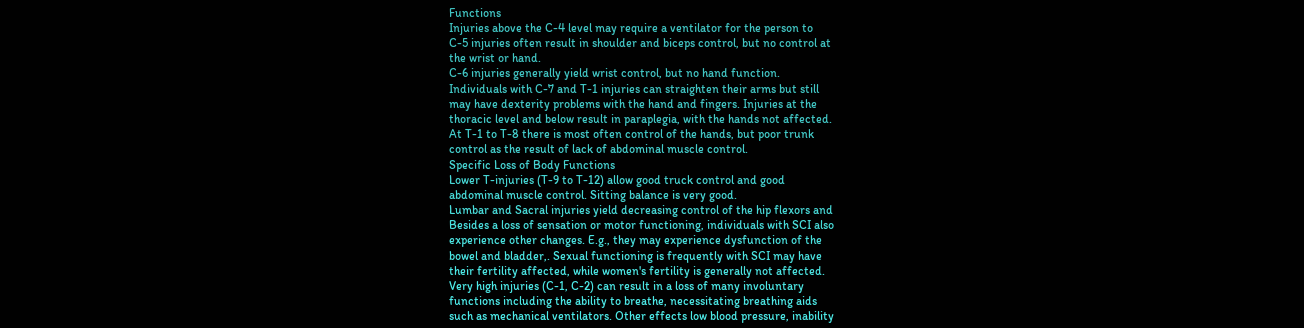Functions
Injuries above the C-4 level may require a ventilator for the person to
C-5 injuries often result in shoulder and biceps control, but no control at
the wrist or hand.
C-6 injuries generally yield wrist control, but no hand function.
Individuals with C-7 and T-1 injuries can straighten their arms but still
may have dexterity problems with the hand and fingers. Injuries at the
thoracic level and below result in paraplegia, with the hands not affected.
At T-1 to T-8 there is most often control of the hands, but poor trunk
control as the result of lack of abdominal muscle control.
Specific Loss of Body Functions
Lower T-injuries (T-9 to T-12) allow good truck control and good
abdominal muscle control. Sitting balance is very good.
Lumbar and Sacral injuries yield decreasing control of the hip flexors and
Besides a loss of sensation or motor functioning, individuals with SCI also
experience other changes. E.g., they may experience dysfunction of the
bowel and bladder,. Sexual functioning is frequently with SCI may have
their fertility affected, while women's fertility is generally not affected.
Very high injuries (C-1, C-2) can result in a loss of many involuntary
functions including the ability to breathe, necessitating breathing aids
such as mechanical ventilators. Other effects low blood pressure, inability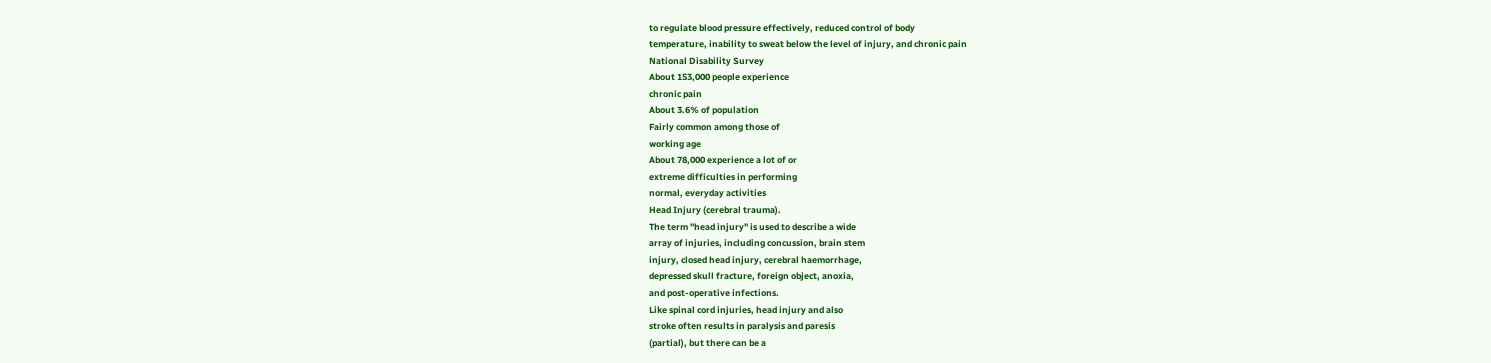to regulate blood pressure effectively, reduced control of body
temperature, inability to sweat below the level of injury, and chronic pain
National Disability Survey
About 153,000 people experience
chronic pain
About 3.6% of population
Fairly common among those of
working age
About 78,000 experience a lot of or
extreme difficulties in performing
normal, everyday activities
Head Injury (cerebral trauma).
The term "head injury" is used to describe a wide
array of injuries, including concussion, brain stem
injury, closed head injury, cerebral haemorrhage,
depressed skull fracture, foreign object, anoxia,
and post-operative infections.
Like spinal cord injuries, head injury and also
stroke often results in paralysis and paresis
(partial), but there can be a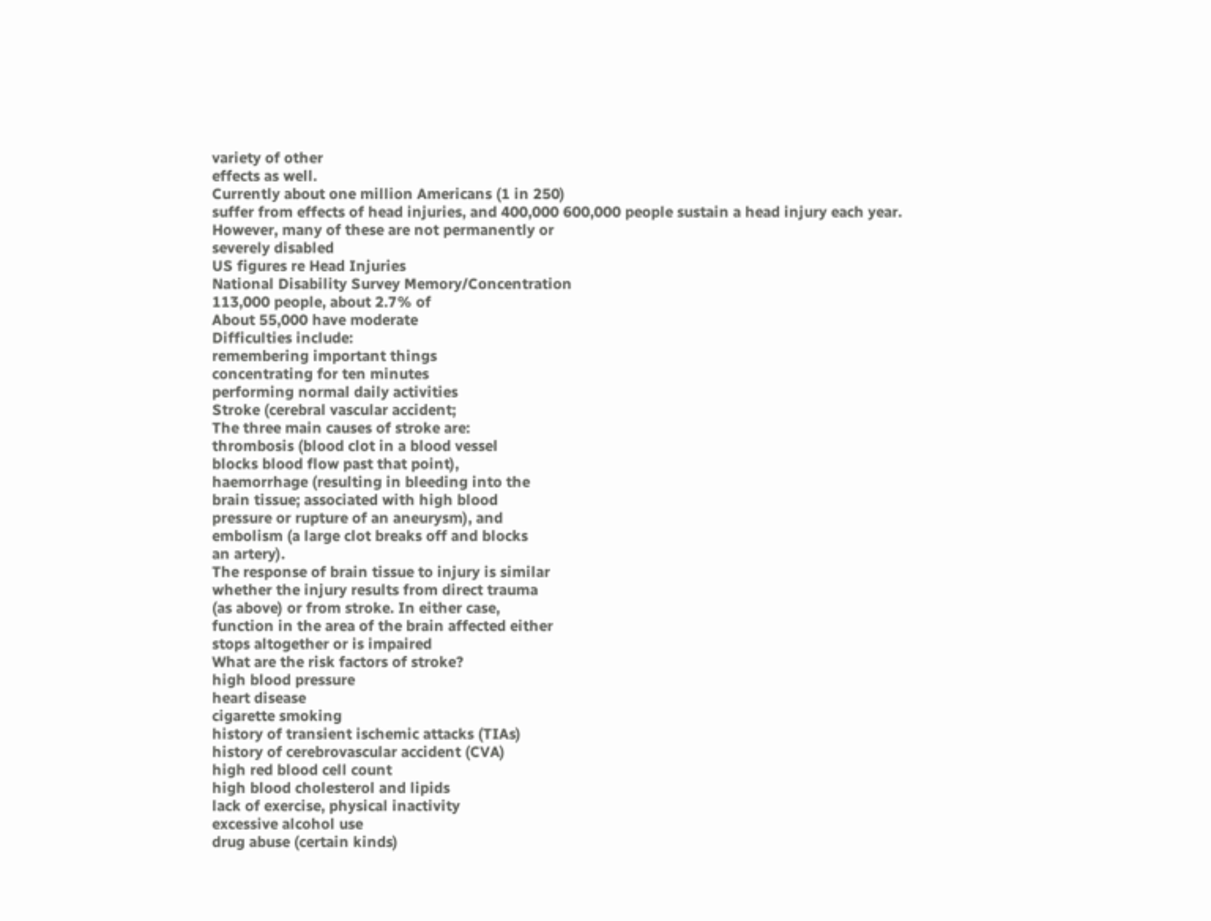variety of other
effects as well.
Currently about one million Americans (1 in 250)
suffer from effects of head injuries, and 400,000 600,000 people sustain a head injury each year.
However, many of these are not permanently or
severely disabled
US figures re Head Injuries
National Disability Survey Memory/Concentration
113,000 people, about 2.7% of
About 55,000 have moderate
Difficulties include:
remembering important things
concentrating for ten minutes
performing normal daily activities
Stroke (cerebral vascular accident;
The three main causes of stroke are:
thrombosis (blood clot in a blood vessel
blocks blood flow past that point),
haemorrhage (resulting in bleeding into the
brain tissue; associated with high blood
pressure or rupture of an aneurysm), and
embolism (a large clot breaks off and blocks
an artery).
The response of brain tissue to injury is similar
whether the injury results from direct trauma
(as above) or from stroke. In either case,
function in the area of the brain affected either
stops altogether or is impaired
What are the risk factors of stroke?
high blood pressure
heart disease
cigarette smoking
history of transient ischemic attacks (TIAs)
history of cerebrovascular accident (CVA)
high red blood cell count
high blood cholesterol and lipids
lack of exercise, physical inactivity
excessive alcohol use
drug abuse (certain kinds)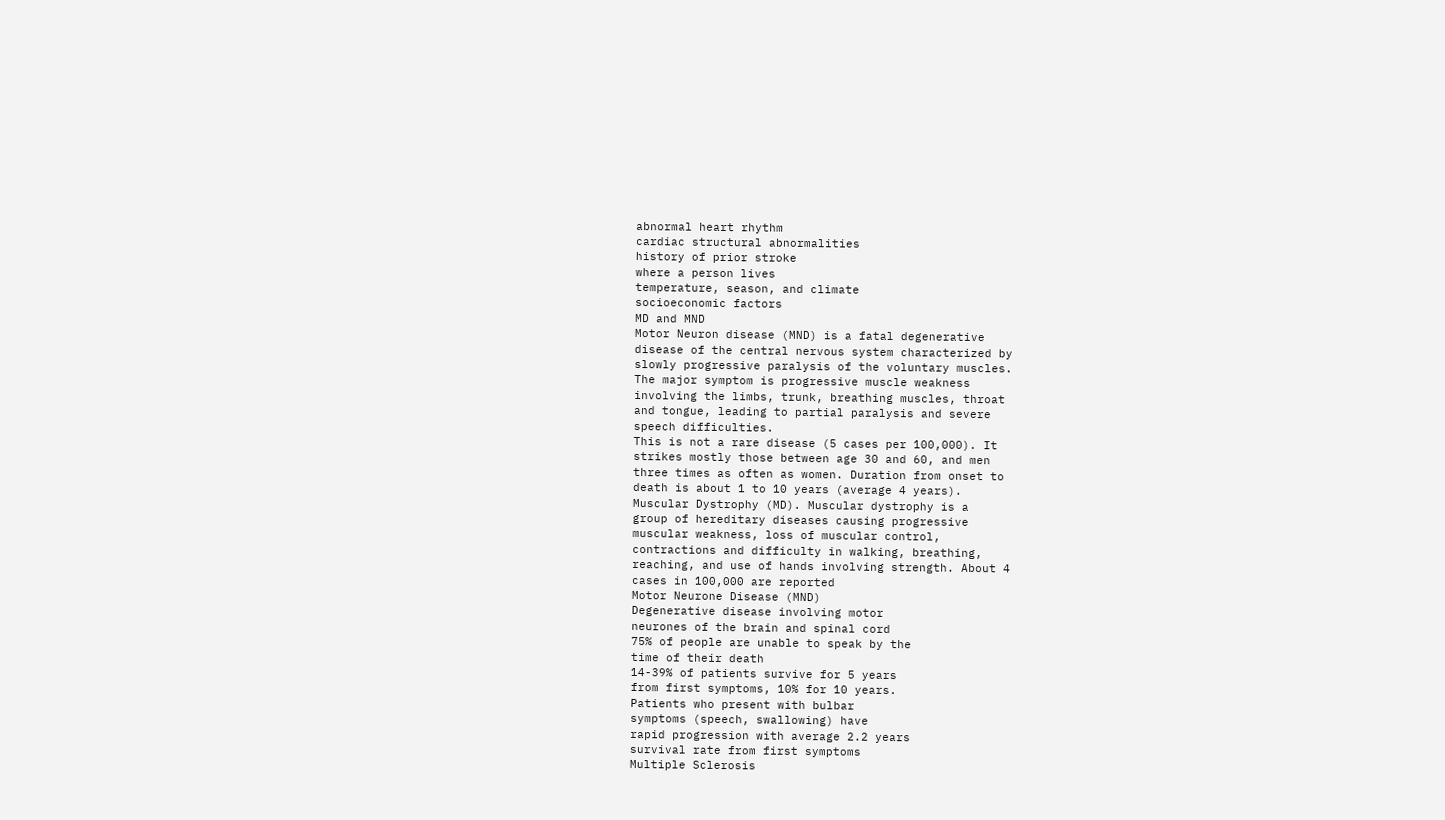abnormal heart rhythm
cardiac structural abnormalities
history of prior stroke
where a person lives
temperature, season, and climate
socioeconomic factors
MD and MND
Motor Neuron disease (MND) is a fatal degenerative
disease of the central nervous system characterized by
slowly progressive paralysis of the voluntary muscles.
The major symptom is progressive muscle weakness
involving the limbs, trunk, breathing muscles, throat
and tongue, leading to partial paralysis and severe
speech difficulties.
This is not a rare disease (5 cases per 100,000). It
strikes mostly those between age 30 and 60, and men
three times as often as women. Duration from onset to
death is about 1 to 10 years (average 4 years).
Muscular Dystrophy (MD). Muscular dystrophy is a
group of hereditary diseases causing progressive
muscular weakness, loss of muscular control,
contractions and difficulty in walking, breathing,
reaching, and use of hands involving strength. About 4
cases in 100,000 are reported
Motor Neurone Disease (MND)
Degenerative disease involving motor
neurones of the brain and spinal cord
75% of people are unable to speak by the
time of their death
14-39% of patients survive for 5 years
from first symptoms, 10% for 10 years.
Patients who present with bulbar
symptoms (speech, swallowing) have
rapid progression with average 2.2 years
survival rate from first symptoms
Multiple Sclerosis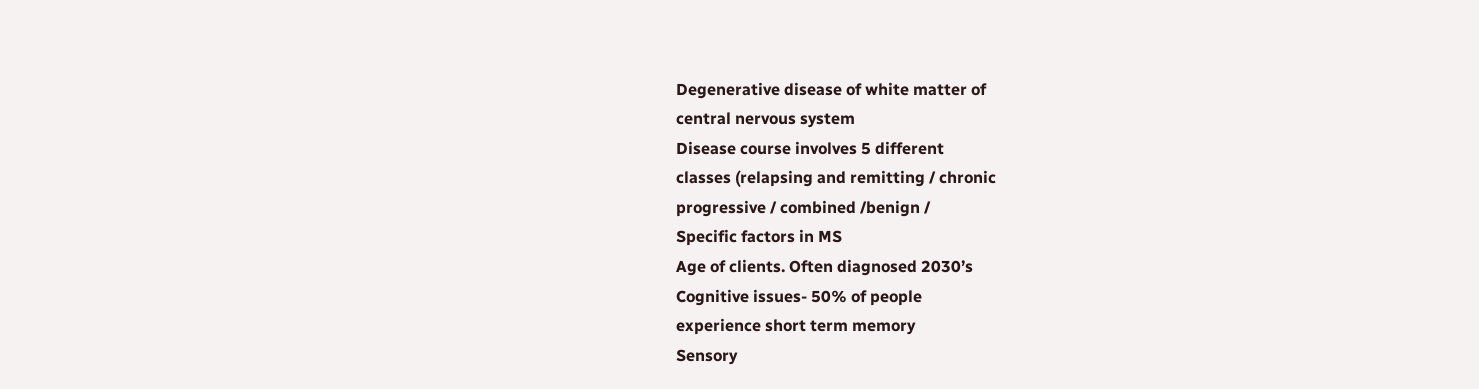Degenerative disease of white matter of
central nervous system
Disease course involves 5 different
classes (relapsing and remitting / chronic
progressive / combined /benign /
Specific factors in MS
Age of clients. Often diagnosed 2030’s
Cognitive issues- 50% of people
experience short term memory
Sensory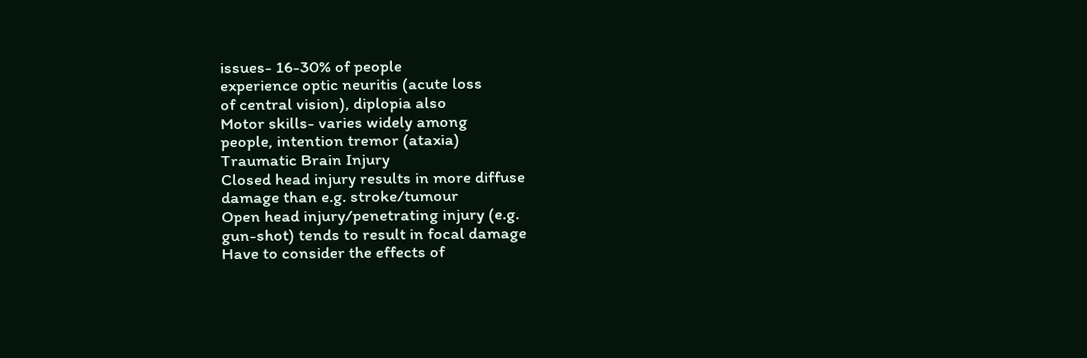issues- 16-30% of people
experience optic neuritis (acute loss
of central vision), diplopia also
Motor skills- varies widely among
people, intention tremor (ataxia)
Traumatic Brain Injury
Closed head injury results in more diffuse
damage than e.g. stroke/tumour
Open head injury/penetrating injury (e.g.
gun-shot) tends to result in focal damage
Have to consider the effects of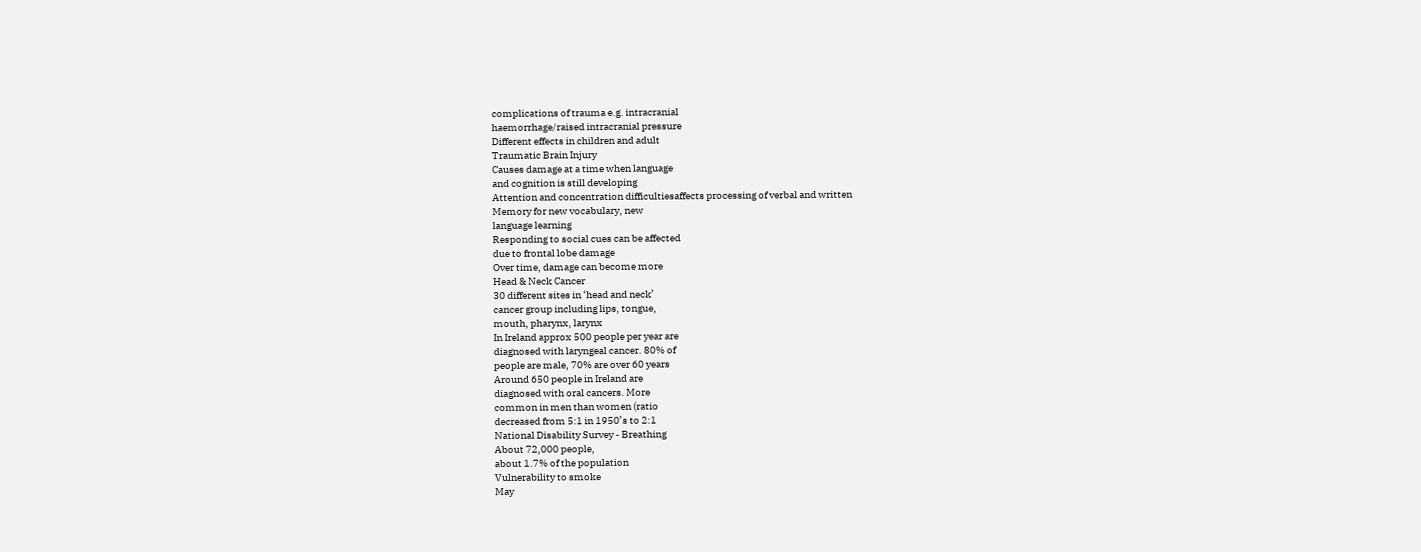complications of trauma e.g. intracranial
haemorrhage/raised intracranial pressure
Different effects in children and adult
Traumatic Brain Injury
Causes damage at a time when language
and cognition is still developing
Attention and concentration difficultiesaffects processing of verbal and written
Memory for new vocabulary, new
language learning
Responding to social cues can be affected
due to frontal lobe damage
Over time, damage can become more
Head & Neck Cancer
30 different sites in ‘head and neck’
cancer group including lips, tongue,
mouth, pharynx, larynx
In Ireland approx 500 people per year are
diagnosed with laryngeal cancer. 80% of
people are male, 70% are over 60 years
Around 650 people in Ireland are
diagnosed with oral cancers. More
common in men than women (ratio
decreased from 5:1 in 1950’s to 2:1
National Disability Survey - Breathing
About 72,000 people,
about 1.7% of the population
Vulnerability to smoke
May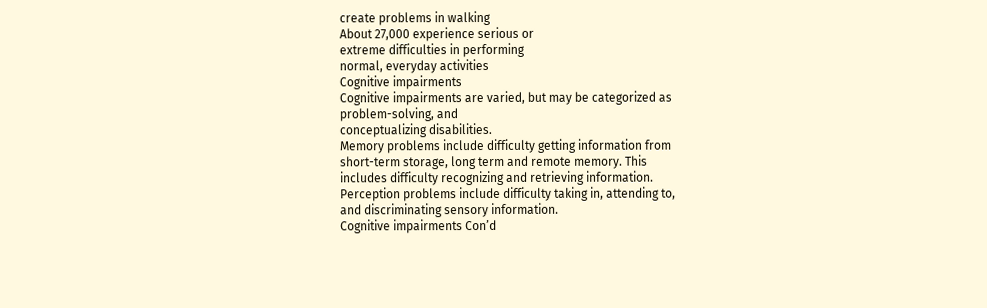create problems in walking
About 27,000 experience serious or
extreme difficulties in performing
normal, everyday activities
Cognitive impairments
Cognitive impairments are varied, but may be categorized as
problem-solving, and
conceptualizing disabilities.
Memory problems include difficulty getting information from
short-term storage, long term and remote memory. This
includes difficulty recognizing and retrieving information.
Perception problems include difficulty taking in, attending to,
and discriminating sensory information.
Cognitive impairments Con’d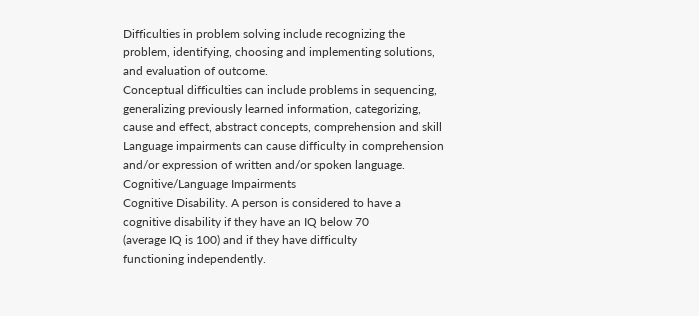Difficulties in problem solving include recognizing the
problem, identifying, choosing and implementing solutions,
and evaluation of outcome.
Conceptual difficulties can include problems in sequencing,
generalizing previously learned information, categorizing,
cause and effect, abstract concepts, comprehension and skill
Language impairments can cause difficulty in comprehension
and/or expression of written and/or spoken language.
Cognitive/Language Impairments
Cognitive Disability. A person is considered to have a
cognitive disability if they have an IQ below 70
(average IQ is 100) and if they have difficulty
functioning independently.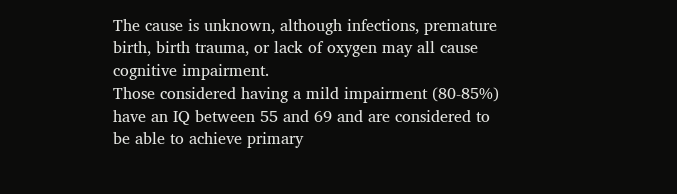The cause is unknown, although infections, premature
birth, birth trauma, or lack of oxygen may all cause
cognitive impairment.
Those considered having a mild impairment (80-85%)
have an IQ between 55 and 69 and are considered to
be able to achieve primary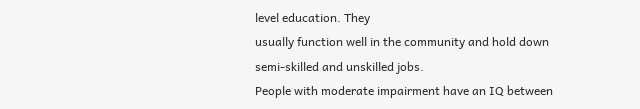level education. They
usually function well in the community and hold down
semi-skilled and unskilled jobs.
People with moderate impairment have an IQ between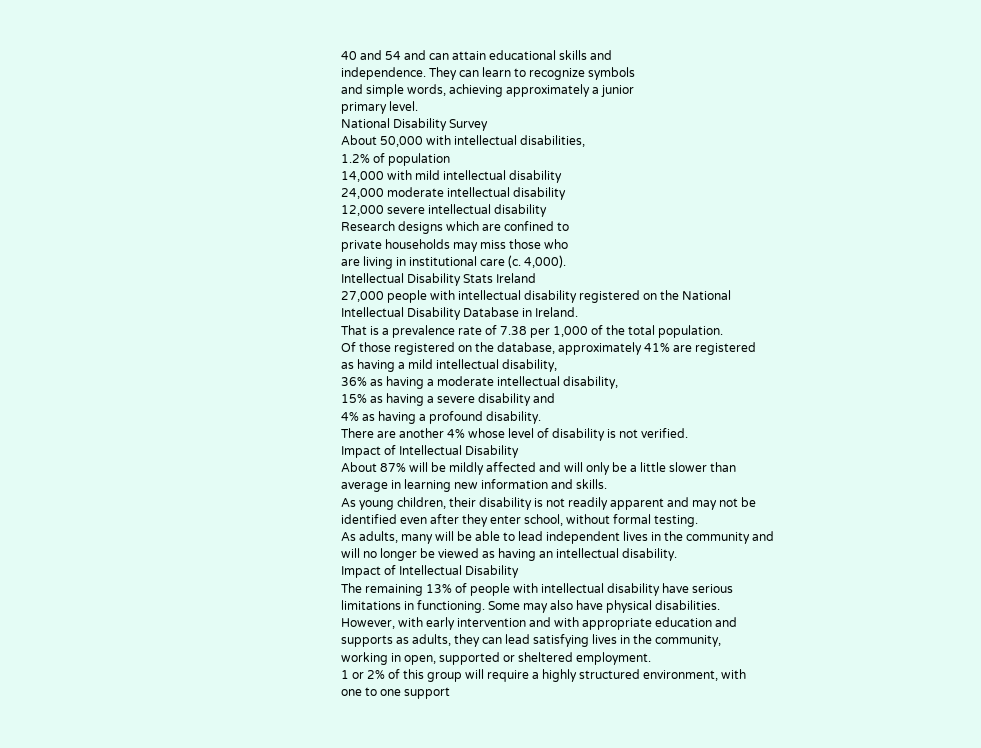40 and 54 and can attain educational skills and
independence. They can learn to recognize symbols
and simple words, achieving approximately a junior
primary level.
National Disability Survey
About 50,000 with intellectual disabilities,
1.2% of population
14,000 with mild intellectual disability
24,000 moderate intellectual disability
12,000 severe intellectual disability
Research designs which are confined to
private households may miss those who
are living in institutional care (c. 4,000).
Intellectual Disability Stats Ireland
27,000 people with intellectual disability registered on the National
Intellectual Disability Database in Ireland.
That is a prevalence rate of 7.38 per 1,000 of the total population.
Of those registered on the database, approximately 41% are registered
as having a mild intellectual disability,
36% as having a moderate intellectual disability,
15% as having a severe disability and
4% as having a profound disability.
There are another 4% whose level of disability is not verified.
Impact of Intellectual Disability
About 87% will be mildly affected and will only be a little slower than
average in learning new information and skills.
As young children, their disability is not readily apparent and may not be
identified even after they enter school, without formal testing.
As adults, many will be able to lead independent lives in the community and
will no longer be viewed as having an intellectual disability.
Impact of Intellectual Disability
The remaining 13% of people with intellectual disability have serious
limitations in functioning. Some may also have physical disabilities.
However, with early intervention and with appropriate education and
supports as adults, they can lead satisfying lives in the community,
working in open, supported or sheltered employment.
1 or 2% of this group will require a highly structured environment, with
one to one support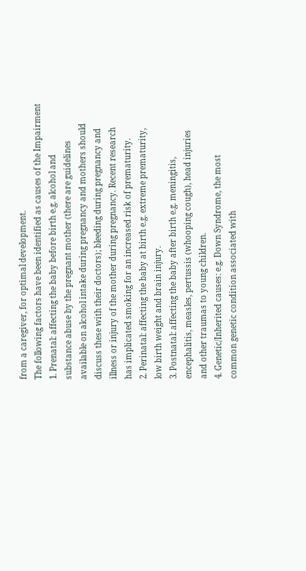from a caregiver, for optimal development.
The following factors have been identified as causes of the Impairment
1. Prenatal: affecting the baby before birth e.g. alcohol and
substance abuse by the pregnant mother (there are guidelines
available on alcohol intake during pregnancy and mothers should
discuss these with their doctors); bleeding during pregnancy and
illness or injury of the mother during pregnancy. Recent research
has implicated smoking for an increased risk of prematurity.
2. Perinatal: affecting the baby at birth e.g. extreme prematurity,
low birth weight and brain injury.
3. Postnatal: affecting the baby after birth e.g. meningitis,
encephalitis, measles, pertussis (whooping cough), head injuries
and other traumas to young children.
4. Genetic/Inherited causes: e.g. Down Syndrome, the most
common genetic condition associated with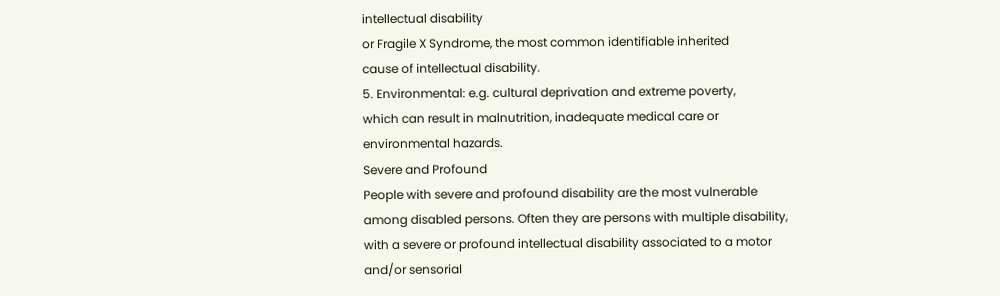intellectual disability
or Fragile X Syndrome, the most common identifiable inherited
cause of intellectual disability.
5. Environmental: e.g. cultural deprivation and extreme poverty,
which can result in malnutrition, inadequate medical care or
environmental hazards.
Severe and Profound
People with severe and profound disability are the most vulnerable
among disabled persons. Often they are persons with multiple disability,
with a severe or profound intellectual disability associated to a motor
and/or sensorial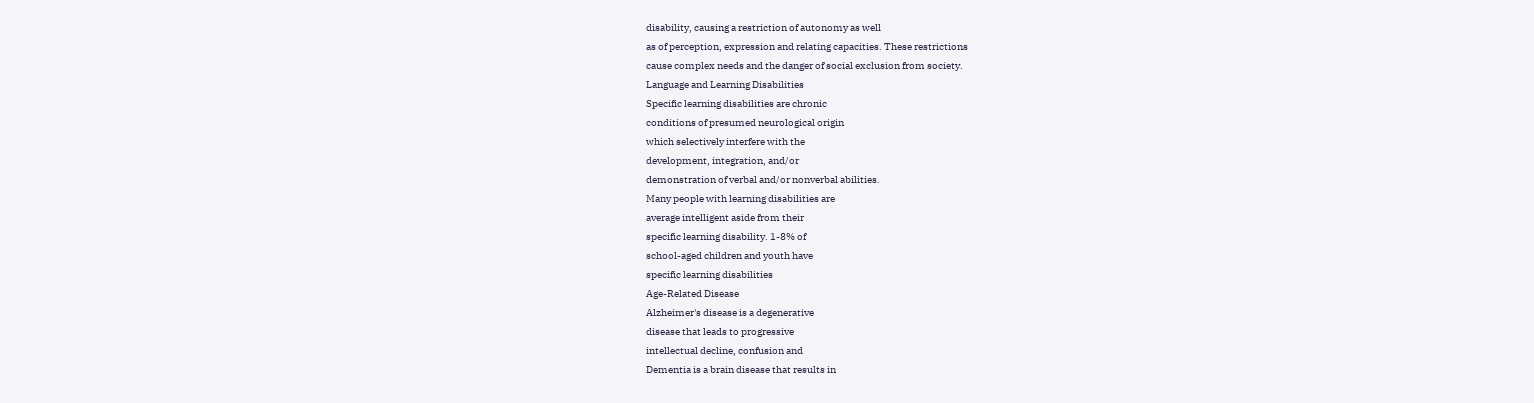disability, causing a restriction of autonomy as well
as of perception, expression and relating capacities. These restrictions
cause complex needs and the danger of social exclusion from society.
Language and Learning Disabilities
Specific learning disabilities are chronic
conditions of presumed neurological origin
which selectively interfere with the
development, integration, and/or
demonstration of verbal and/or nonverbal abilities.
Many people with learning disabilities are
average intelligent aside from their
specific learning disability. 1-8% of
school-aged children and youth have
specific learning disabilities
Age-Related Disease
Alzheimer's disease is a degenerative
disease that leads to progressive
intellectual decline, confusion and
Dementia is a brain disease that results in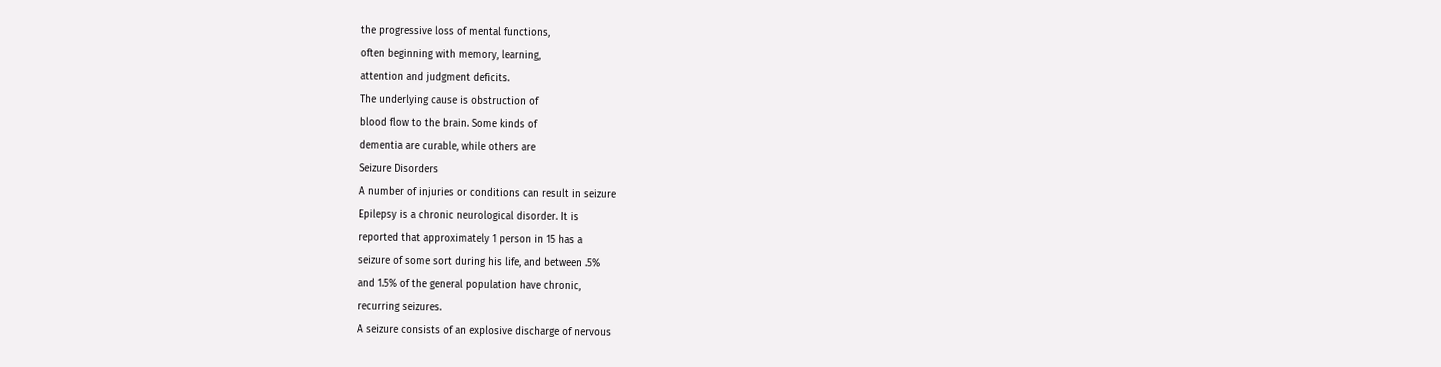the progressive loss of mental functions,
often beginning with memory, learning,
attention and judgment deficits.
The underlying cause is obstruction of
blood flow to the brain. Some kinds of
dementia are curable, while others are
Seizure Disorders
A number of injuries or conditions can result in seizure
Epilepsy is a chronic neurological disorder. It is
reported that approximately 1 person in 15 has a
seizure of some sort during his life, and between .5%
and 1.5% of the general population have chronic,
recurring seizures.
A seizure consists of an explosive discharge of nervous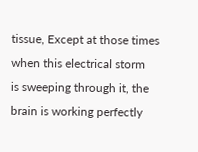tissue, Except at those times when this electrical storm
is sweeping through it, the brain is working perfectly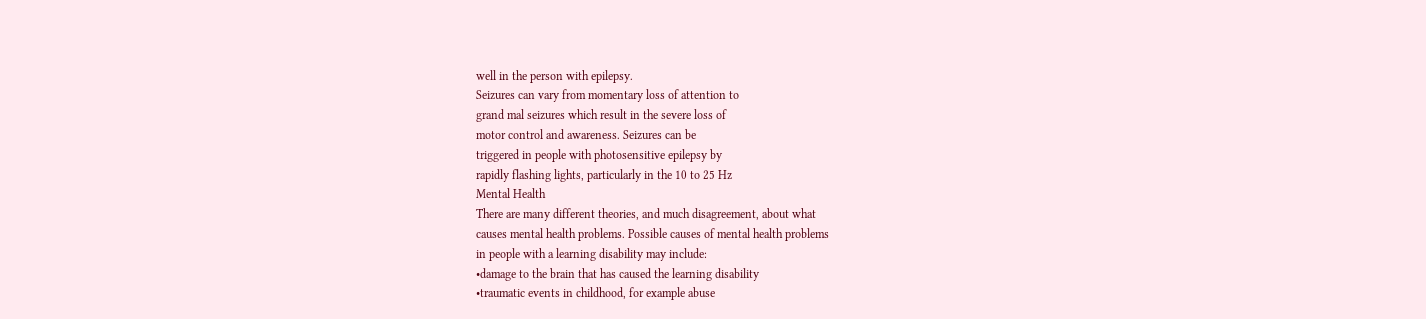well in the person with epilepsy.
Seizures can vary from momentary loss of attention to
grand mal seizures which result in the severe loss of
motor control and awareness. Seizures can be
triggered in people with photosensitive epilepsy by
rapidly flashing lights, particularly in the 10 to 25 Hz
Mental Health
There are many different theories, and much disagreement, about what
causes mental health problems. Possible causes of mental health problems
in people with a learning disability may include:
•damage to the brain that has caused the learning disability
•traumatic events in childhood, for example abuse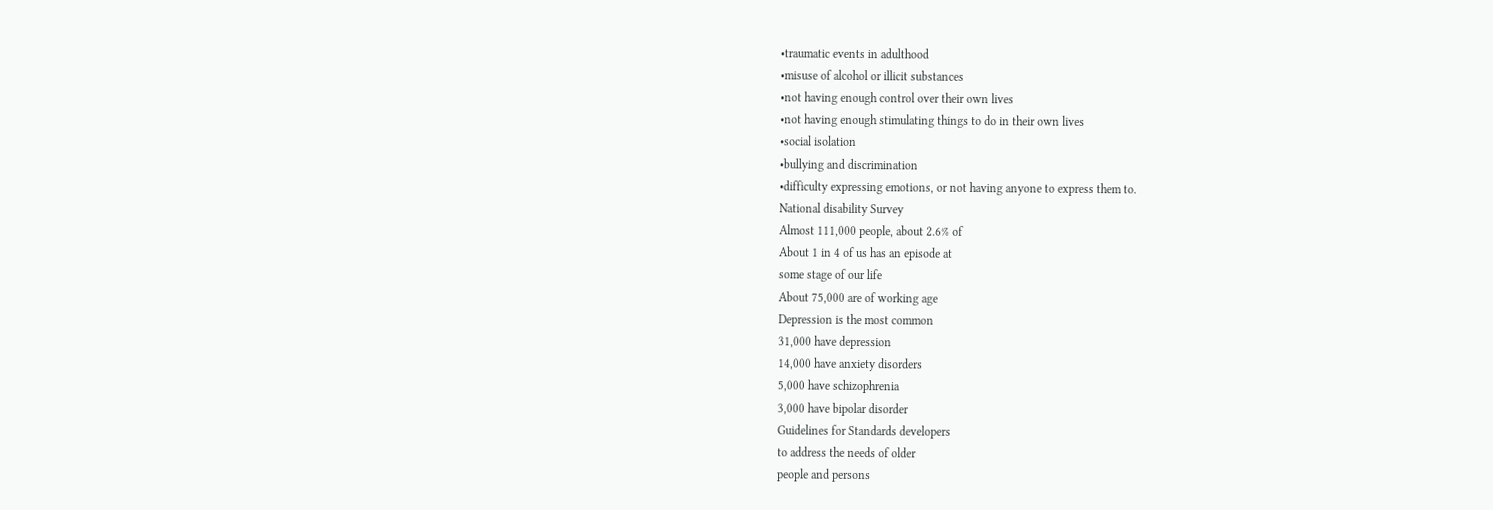•traumatic events in adulthood
•misuse of alcohol or illicit substances
•not having enough control over their own lives
•not having enough stimulating things to do in their own lives
•social isolation
•bullying and discrimination
•difficulty expressing emotions, or not having anyone to express them to.
National disability Survey
Almost 111,000 people, about 2.6% of
About 1 in 4 of us has an episode at
some stage of our life
About 75,000 are of working age
Depression is the most common
31,000 have depression
14,000 have anxiety disorders
5,000 have schizophrenia
3,000 have bipolar disorder
Guidelines for Standards developers
to address the needs of older
people and persons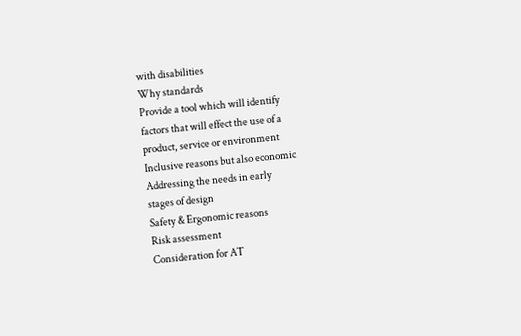with disabilities
Why standards
Provide a tool which will identify
factors that will effect the use of a
product, service or environment
Inclusive reasons but also economic
Addressing the needs in early
stages of design
Safety & Ergonomic reasons
Risk assessment
Consideration for AT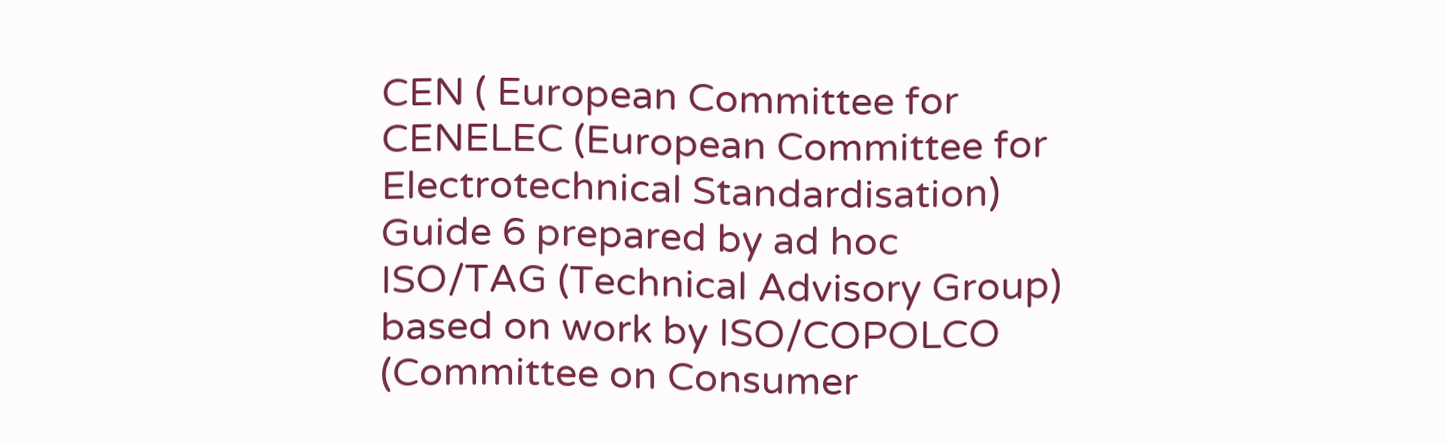CEN ( European Committee for
CENELEC (European Committee for
Electrotechnical Standardisation)
Guide 6 prepared by ad hoc
ISO/TAG (Technical Advisory Group)
based on work by ISO/COPOLCO
(Committee on Consumer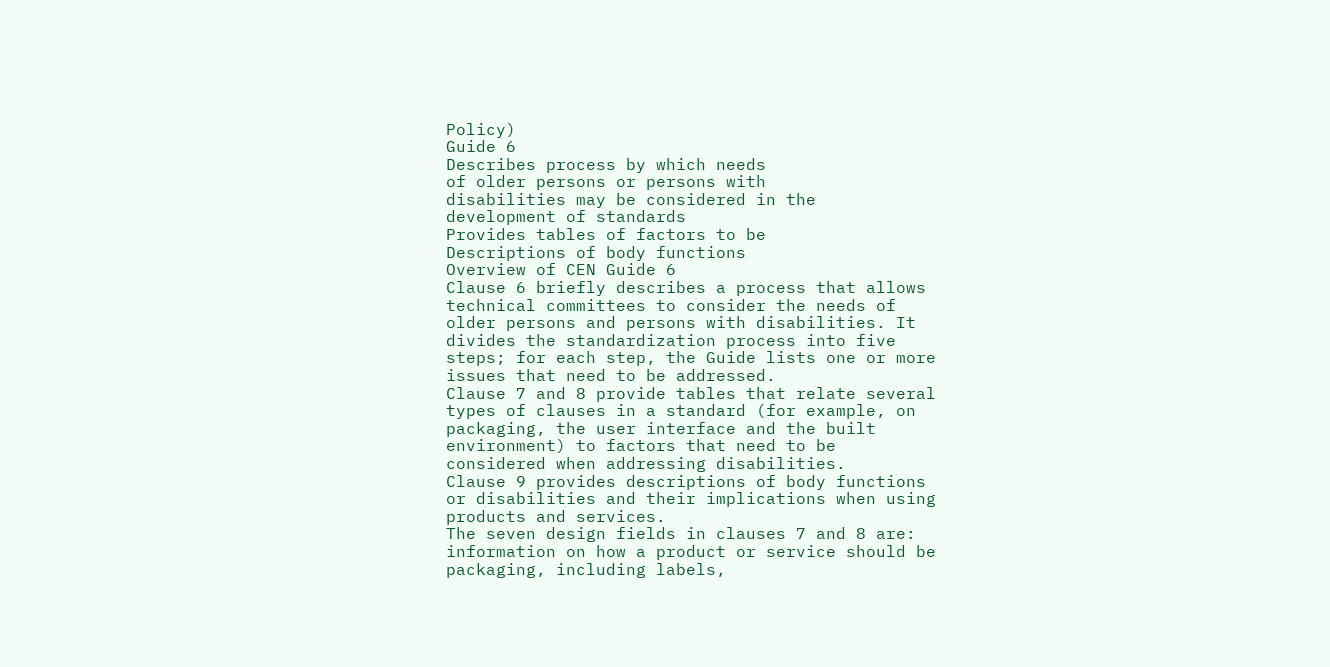Policy)
Guide 6
Describes process by which needs
of older persons or persons with
disabilities may be considered in the
development of standards
Provides tables of factors to be
Descriptions of body functions
Overview of CEN Guide 6
Clause 6 briefly describes a process that allows
technical committees to consider the needs of
older persons and persons with disabilities. It
divides the standardization process into five
steps; for each step, the Guide lists one or more
issues that need to be addressed.
Clause 7 and 8 provide tables that relate several
types of clauses in a standard (for example, on
packaging, the user interface and the built
environment) to factors that need to be
considered when addressing disabilities.
Clause 9 provides descriptions of body functions
or disabilities and their implications when using
products and services.
The seven design fields in clauses 7 and 8 are:
information on how a product or service should be
packaging, including labels,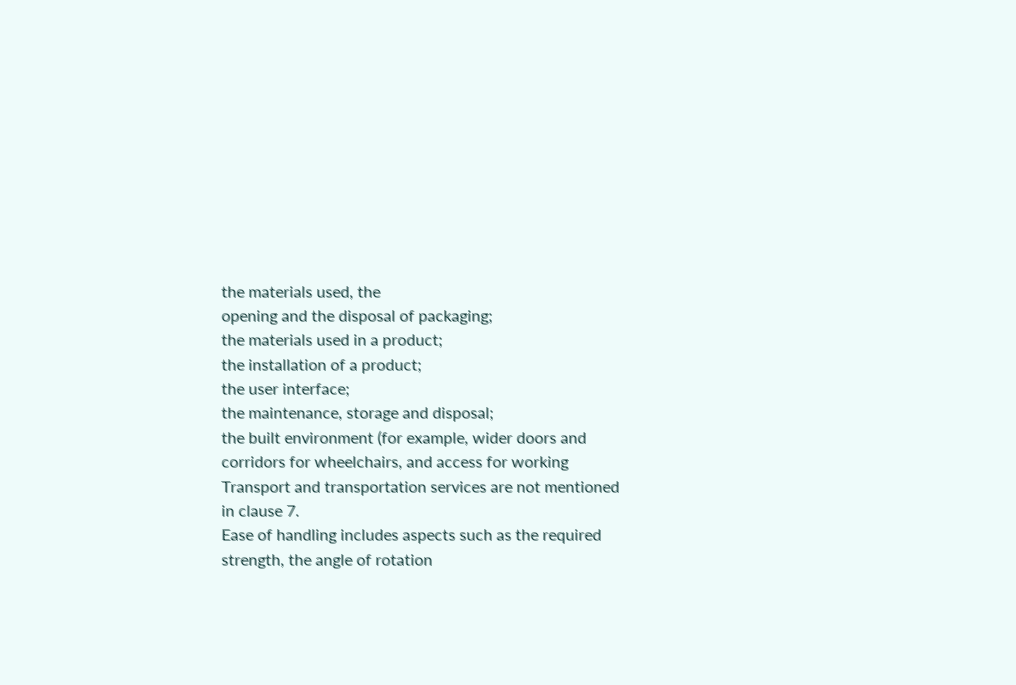the materials used, the
opening and the disposal of packaging;
the materials used in a product;
the installation of a product;
the user interface;
the maintenance, storage and disposal;
the built environment (for example, wider doors and
corridors for wheelchairs, and access for working
Transport and transportation services are not mentioned
in clause 7.
Ease of handling includes aspects such as the required
strength, the angle of rotation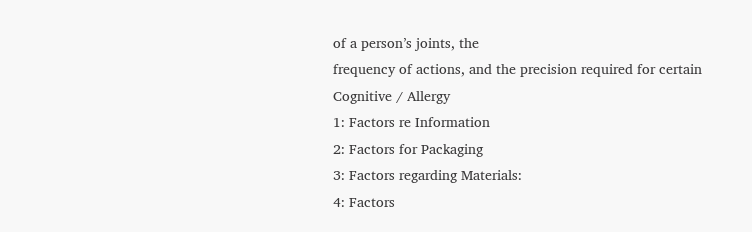of a person’s joints, the
frequency of actions, and the precision required for certain
Cognitive / Allergy
1: Factors re Information
2: Factors for Packaging
3: Factors regarding Materials:
4: Factors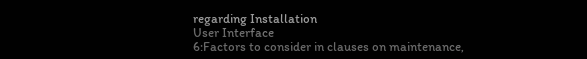regarding Installation
User Interface
6:Factors to consider in clauses on maintenance,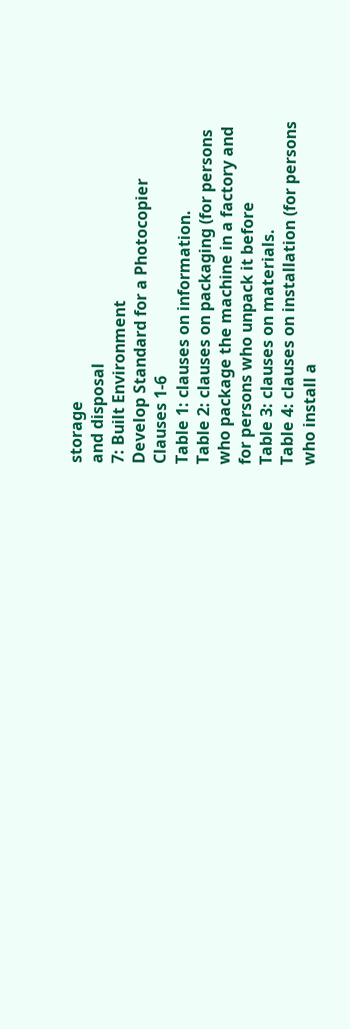storage
and disposal
7: Built Environment
Develop Standard for a Photocopier
Clauses 1-6
Table 1: clauses on information.
Table 2: clauses on packaging (for persons
who package the machine in a factory and
for persons who unpack it before
Table 3: clauses on materials.
Table 4: clauses on installation (for persons
who install a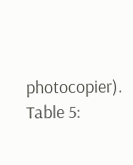photocopier).
Table 5: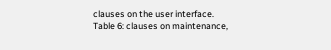clauses on the user interface.
Table 6: clauses on maintenance,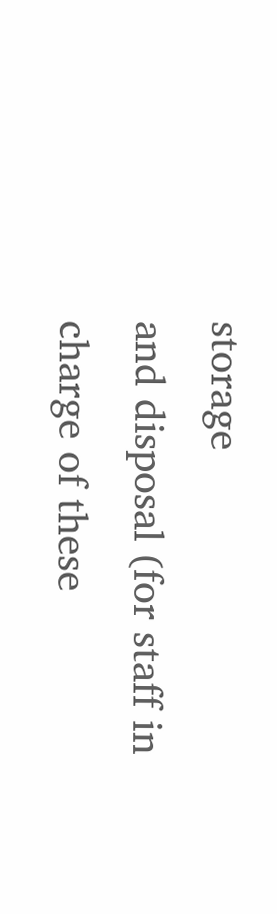storage
and disposal (for staff in charge of these